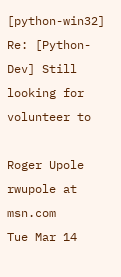[python-win32] Re: [Python-Dev] Still looking for volunteer to

Roger Upole rwupole at msn.com
Tue Mar 14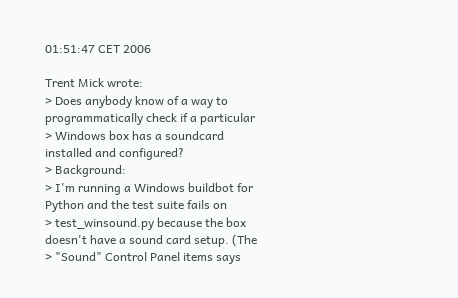01:51:47 CET 2006

Trent Mick wrote:
> Does anybody know of a way to programmatically check if a particular
> Windows box has a soundcard installed and configured?
> Background:
> I'm running a Windows buildbot for Python and the test suite fails on
> test_winsound.py because the box doesn't have a sound card setup. (The
> "Sound" Control Panel items says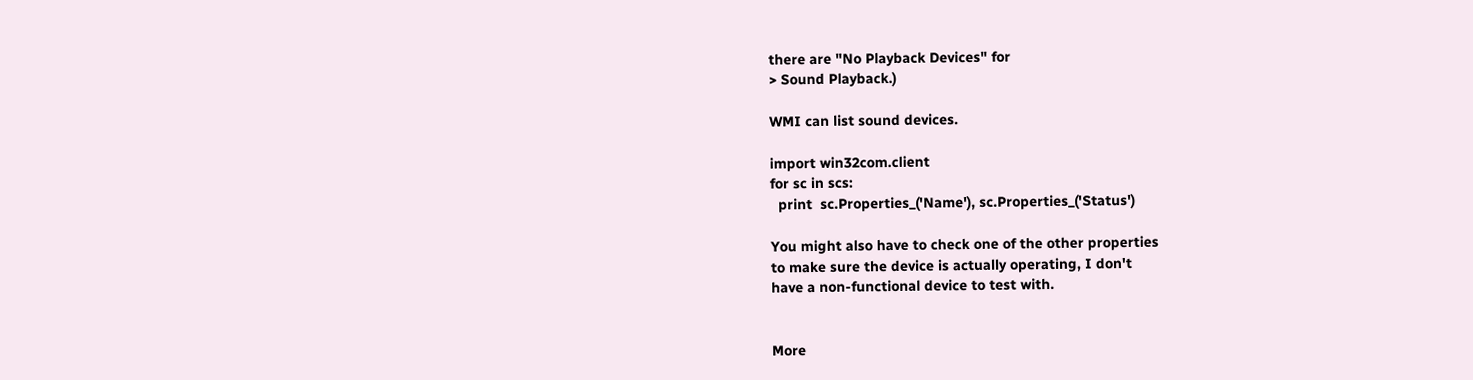there are "No Playback Devices" for
> Sound Playback.)

WMI can list sound devices.

import win32com.client
for sc in scs:
  print  sc.Properties_('Name'), sc.Properties_('Status')

You might also have to check one of the other properties
to make sure the device is actually operating, I don't
have a non-functional device to test with.


More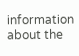information about the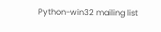Python-win32 mailing list